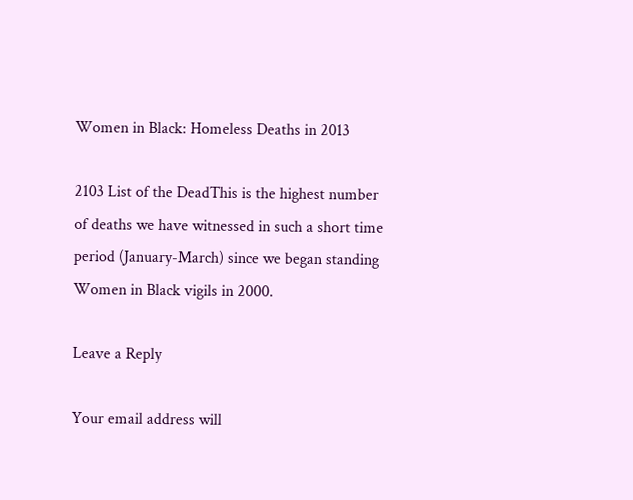Women in Black: Homeless Deaths in 2013

2103 List of the DeadThis is the highest number of deaths we have witnessed in such a short time period (January-March) since we began standing Women in Black vigils in 2000.

Leave a Reply

Your email address will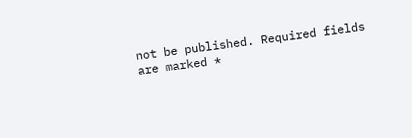not be published. Required fields are marked *